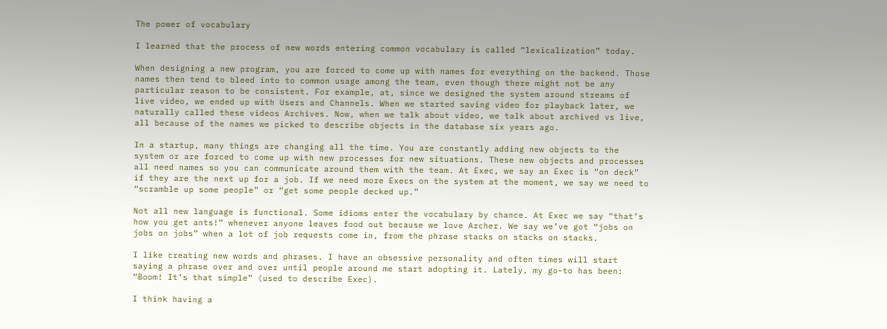The power of vocabulary

I learned that the process of new words entering common vocabulary is called “lexicalization” today.

When designing a new program, you are forced to come up with names for everything on the backend. Those names then tend to bleed into to common usage among the team, even though there might not be any particular reason to be consistent. For example, at, since we designed the system around streams of live video, we ended up with Users and Channels. When we started saving video for playback later, we naturally called these videos Archives. Now, when we talk about video, we talk about archived vs live, all because of the names we picked to describe objects in the database six years ago.

In a startup, many things are changing all the time. You are constantly adding new objects to the system or are forced to come up with new processes for new situations. These new objects and processes all need names so you can communicate around them with the team. At Exec, we say an Exec is “on deck” if they are the next up for a job. If we need more Execs on the system at the moment, we say we need to “scramble up some people” or “get some people decked up.”

Not all new language is functional. Some idioms enter the vocabulary by chance. At Exec we say “that’s how you get ants!” whenever anyone leaves food out because we love Archer. We say we’ve got “jobs on jobs on jobs” when a lot of job requests come in, from the phrase stacks on stacks on stacks.

I like creating new words and phrases. I have an obsessive personality and often times will start saying a phrase over and over until people around me start adopting it. Lately, my go-to has been: “Boom! It’s that simple” (used to describe Exec).

I think having a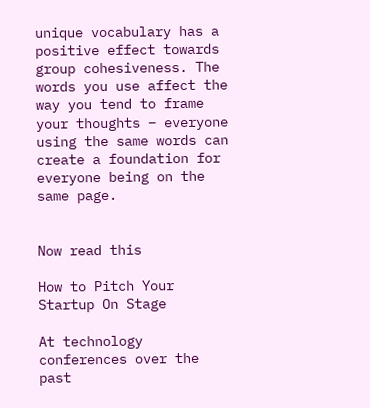unique vocabulary has a positive effect towards group cohesiveness. The words you use affect the way you tend to frame your thoughts – everyone using the same words can create a foundation for everyone being on the same page.


Now read this

How to Pitch Your Startup On Stage

At technology conferences over the past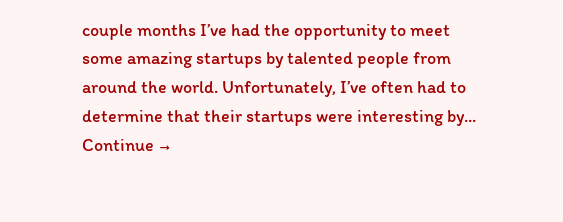couple months I’ve had the opportunity to meet some amazing startups by talented people from around the world. Unfortunately, I’ve often had to determine that their startups were interesting by... Continue →